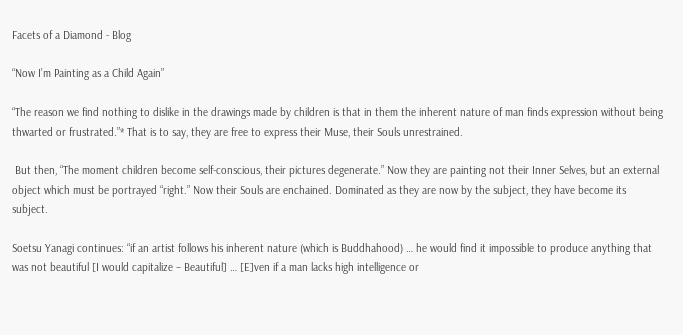Facets of a Diamond - Blog

“Now I’m Painting as a Child Again”

“The reason we find nothing to dislike in the drawings made by children is that in them the inherent nature of man finds expression without being thwarted or frustrated.”* That is to say, they are free to express their Muse, their Souls unrestrained.

 But then, “The moment children become self-conscious, their pictures degenerate.” Now they are painting not their Inner Selves, but an external object which must be portrayed “right.” Now their Souls are enchained. Dominated as they are now by the subject, they have become its subject.

Soetsu Yanagi continues: “if an artist follows his inherent nature (which is Buddhahood) … he would find it impossible to produce anything that was not beautiful [I would capitalize – Beautiful] … [E]ven if a man lacks high intelligence or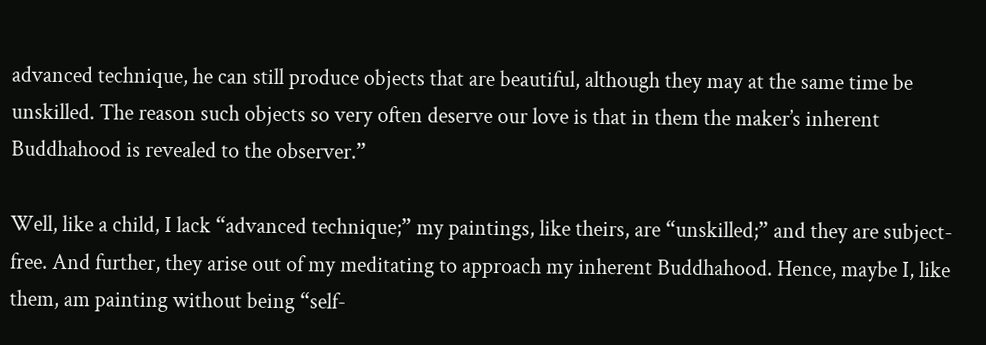advanced technique, he can still produce objects that are beautiful, although they may at the same time be unskilled. The reason such objects so very often deserve our love is that in them the maker’s inherent Buddhahood is revealed to the observer.”

Well, like a child, I lack “advanced technique;” my paintings, like theirs, are “unskilled;” and they are subject-free. And further, they arise out of my meditating to approach my inherent Buddhahood. Hence, maybe I, like them, am painting without being “self-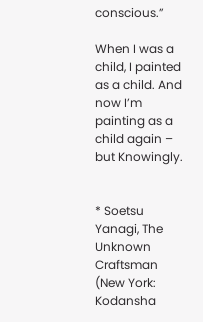conscious.”

When I was a child, I painted as a child. And now I’m painting as a child again – but Knowingly.


* Soetsu Yanagi, The Unknown Craftsman (New York: Kodansha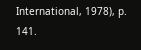International, 1978), p. 141.